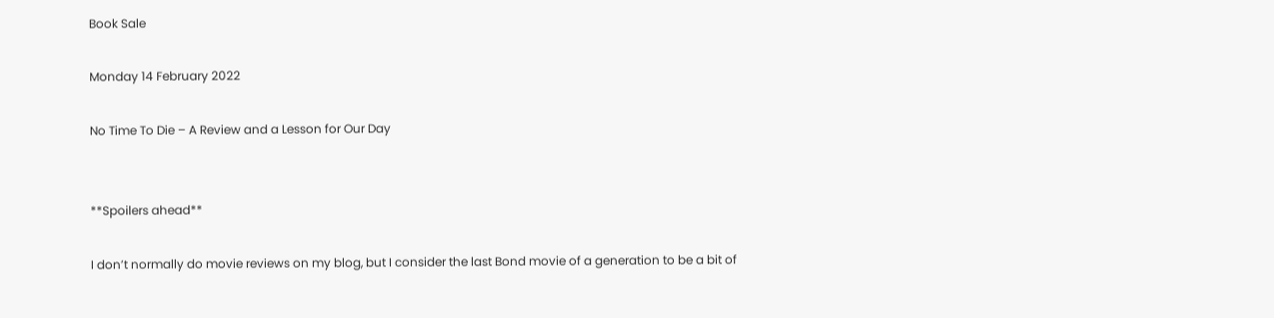Book Sale

Monday 14 February 2022

No Time To Die – A Review and a Lesson for Our Day


**Spoilers ahead**

I don’t normally do movie reviews on my blog, but I consider the last Bond movie of a generation to be a bit of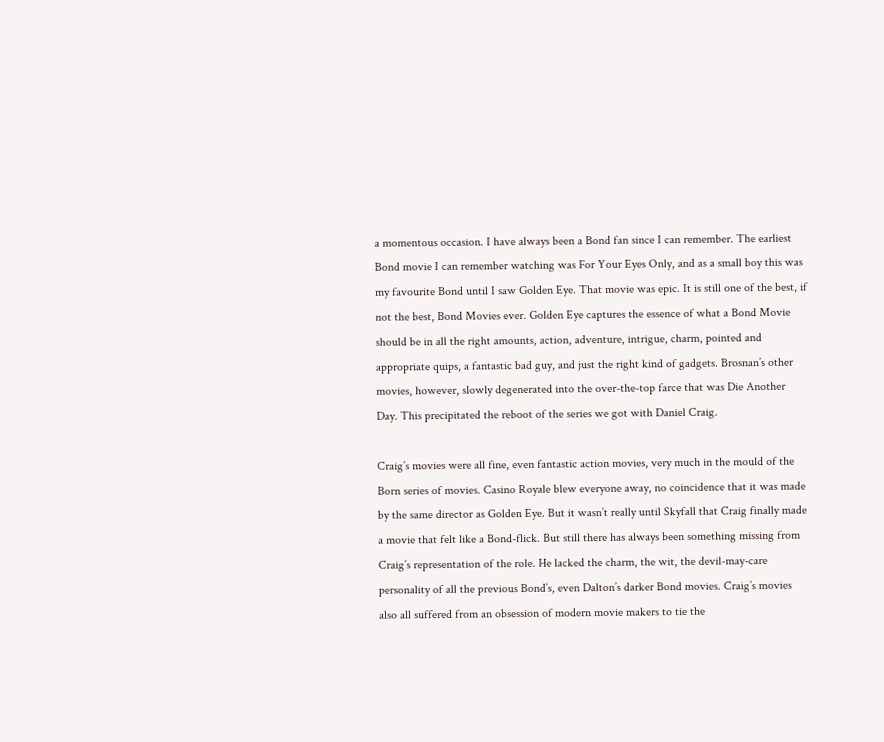a momentous occasion. I have always been a Bond fan since I can remember. The earliest Bond movie I can remember watching was For Your Eyes Only, and as a small boy this was my favourite Bond until I saw Golden Eye. That movie was epic. It is still one of the best, if not the best, Bond Movies ever. Golden Eye captures the essence of what a Bond Movie should be in all the right amounts, action, adventure, intrigue, charm, pointed and appropriate quips, a fantastic bad guy, and just the right kind of gadgets. Brosnan’s other movies, however, slowly degenerated into the over-the-top farce that was Die Another Day. This precipitated the reboot of the series we got with Daniel Craig.

Craig’s movies were all fine, even fantastic action movies, very much in the mould of the Born series of movies. Casino Royale blew everyone away, no coincidence that it was made by the same director as Golden Eye. But it wasn’t really until Skyfall that Craig finally made a movie that felt like a Bond-flick. But still there has always been something missing from Craig’s representation of the role. He lacked the charm, the wit, the devil-may-care personality of all the previous Bond’s, even Dalton’s darker Bond movies. Craig’s movies also all suffered from an obsession of modern movie makers to tie the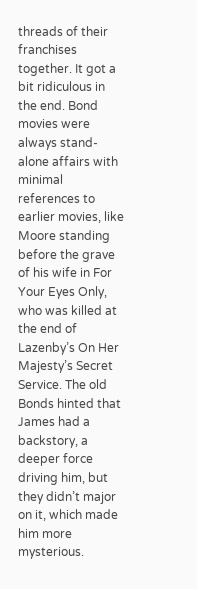threads of their franchises together. It got a bit ridiculous in the end. Bond movies were always stand-alone affairs with minimal references to earlier movies, like Moore standing before the grave of his wife in For Your Eyes Only, who was killed at the end of Lazenby’s On Her Majesty’s Secret Service. The old Bonds hinted that James had a backstory, a deeper force driving him, but they didn’t major on it, which made him more mysterious.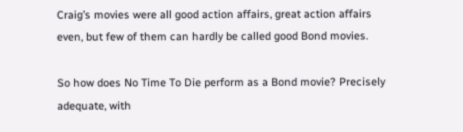Craig’s movies were all good action affairs, great action affairs even, but few of them can hardly be called good Bond movies.

So how does No Time To Die perform as a Bond movie? Precisely adequate, with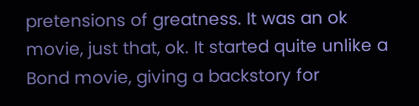pretensions of greatness. It was an ok movie, just that, ok. It started quite unlike a Bond movie, giving a backstory for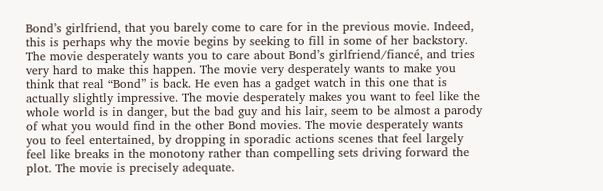Bond’s girlfriend, that you barely come to care for in the previous movie. Indeed, this is perhaps why the movie begins by seeking to fill in some of her backstory. The movie desperately wants you to care about Bond’s girlfriend/fiancé, and tries very hard to make this happen. The movie very desperately wants to make you think that real “Bond” is back. He even has a gadget watch in this one that is actually slightly impressive. The movie desperately makes you want to feel like the whole world is in danger, but the bad guy and his lair, seem to be almost a parody of what you would find in the other Bond movies. The movie desperately wants you to feel entertained, by dropping in sporadic actions scenes that feel largely feel like breaks in the monotony rather than compelling sets driving forward the plot. The movie is precisely adequate.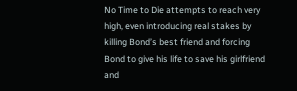No Time to Die attempts to reach very high, even introducing real stakes by killing Bond’s best friend and forcing Bond to give his life to save his girlfriend and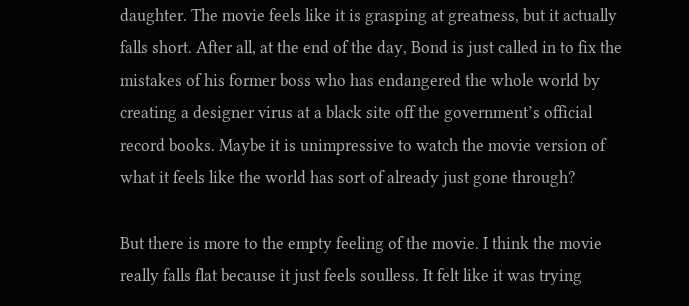daughter. The movie feels like it is grasping at greatness, but it actually falls short. After all, at the end of the day, Bond is just called in to fix the mistakes of his former boss who has endangered the whole world by creating a designer virus at a black site off the government’s official record books. Maybe it is unimpressive to watch the movie version of what it feels like the world has sort of already just gone through?

But there is more to the empty feeling of the movie. I think the movie really falls flat because it just feels soulless. It felt like it was trying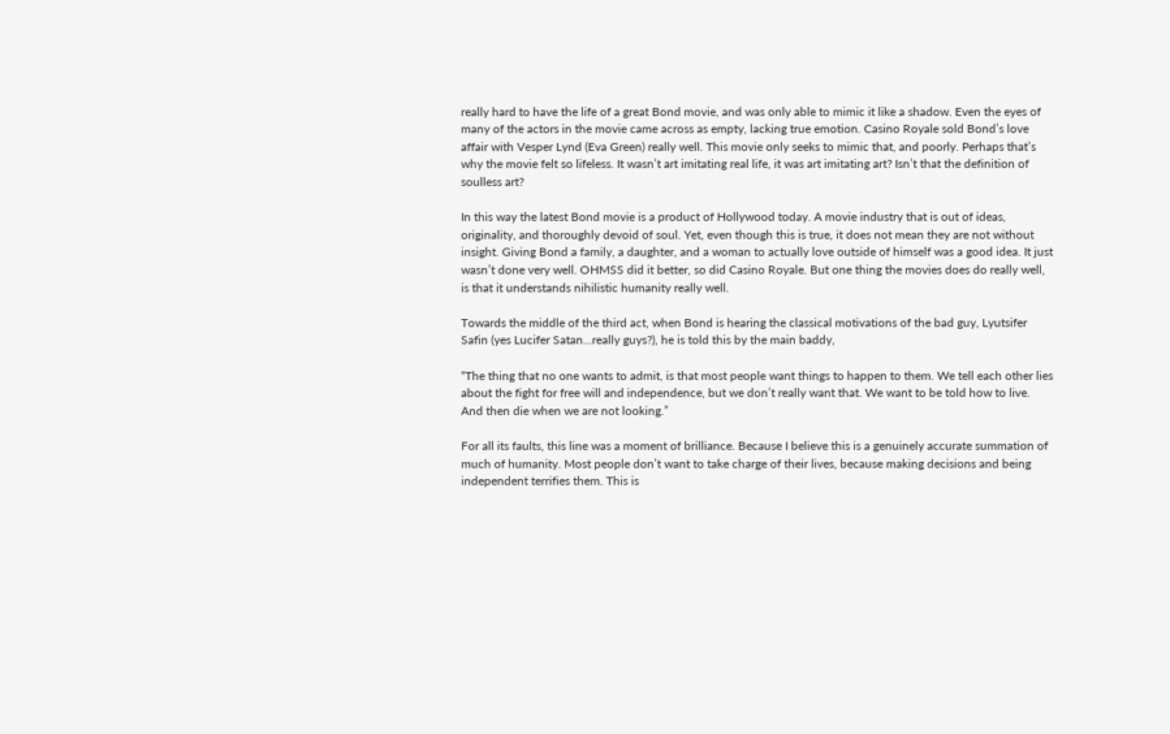really hard to have the life of a great Bond movie, and was only able to mimic it like a shadow. Even the eyes of many of the actors in the movie came across as empty, lacking true emotion. Casino Royale sold Bond’s love affair with Vesper Lynd (Eva Green) really well. This movie only seeks to mimic that, and poorly. Perhaps that’s why the movie felt so lifeless. It wasn’t art imitating real life, it was art imitating art? Isn’t that the definition of soulless art?

In this way the latest Bond movie is a product of Hollywood today. A movie industry that is out of ideas, originality, and thoroughly devoid of soul. Yet, even though this is true, it does not mean they are not without insight. Giving Bond a family, a daughter, and a woman to actually love outside of himself was a good idea. It just wasn’t done very well. OHMSS did it better, so did Casino Royale. But one thing the movies does do really well, is that it understands nihilistic humanity really well.

Towards the middle of the third act, when Bond is hearing the classical motivations of the bad guy, Lyutsifer Safin (yes Lucifer Satan…really guys?), he is told this by the main baddy,

“The thing that no one wants to admit, is that most people want things to happen to them. We tell each other lies about the fight for free will and independence, but we don’t really want that. We want to be told how to live. And then die when we are not looking.”

For all its faults, this line was a moment of brilliance. Because I believe this is a genuinely accurate summation of much of humanity. Most people don’t want to take charge of their lives, because making decisions and being independent terrifies them. This is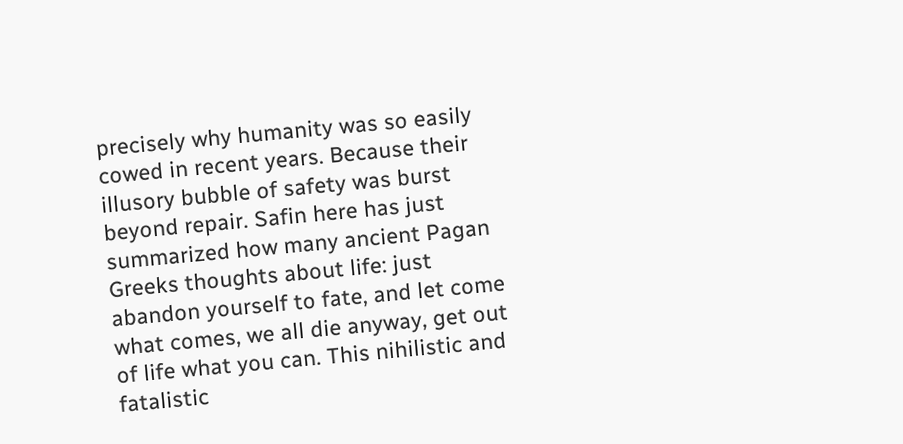precisely why humanity was so easily cowed in recent years. Because their illusory bubble of safety was burst beyond repair. Safin here has just summarized how many ancient Pagan Greeks thoughts about life: just abandon yourself to fate, and let come what comes, we all die anyway, get out of life what you can. This nihilistic and fatalistic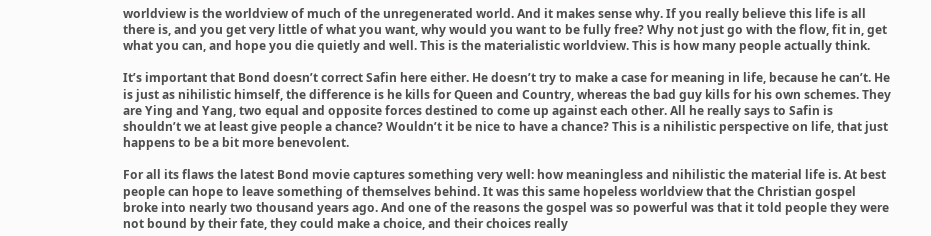worldview is the worldview of much of the unregenerated world. And it makes sense why. If you really believe this life is all there is, and you get very little of what you want, why would you want to be fully free? Why not just go with the flow, fit in, get what you can, and hope you die quietly and well. This is the materialistic worldview. This is how many people actually think.

It’s important that Bond doesn’t correct Safin here either. He doesn’t try to make a case for meaning in life, because he can’t. He is just as nihilistic himself, the difference is he kills for Queen and Country, whereas the bad guy kills for his own schemes. They are Ying and Yang, two equal and opposite forces destined to come up against each other. All he really says to Safin is shouldn’t we at least give people a chance? Wouldn’t it be nice to have a chance? This is a nihilistic perspective on life, that just happens to be a bit more benevolent.

For all its flaws the latest Bond movie captures something very well: how meaningless and nihilistic the material life is. At best people can hope to leave something of themselves behind. It was this same hopeless worldview that the Christian gospel broke into nearly two thousand years ago. And one of the reasons the gospel was so powerful was that it told people they were not bound by their fate, they could make a choice, and their choices really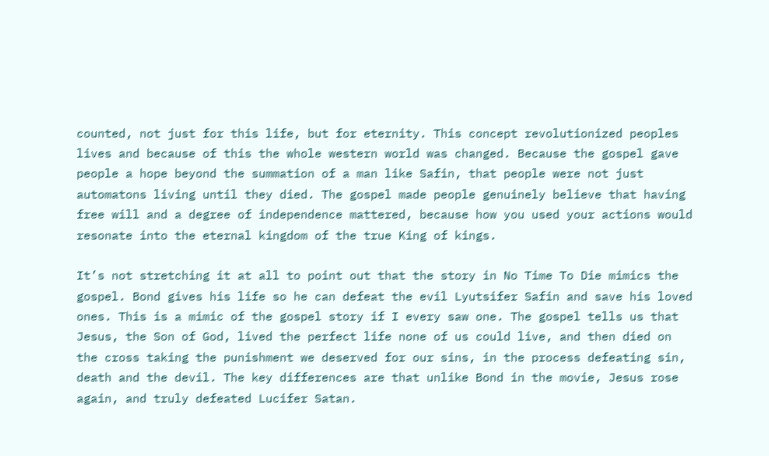counted, not just for this life, but for eternity. This concept revolutionized peoples lives and because of this the whole western world was changed. Because the gospel gave people a hope beyond the summation of a man like Safin, that people were not just automatons living until they died. The gospel made people genuinely believe that having free will and a degree of independence mattered, because how you used your actions would resonate into the eternal kingdom of the true King of kings.

It’s not stretching it at all to point out that the story in No Time To Die mimics the gospel. Bond gives his life so he can defeat the evil Lyutsifer Safin and save his loved ones. This is a mimic of the gospel story if I every saw one. The gospel tells us that Jesus, the Son of God, lived the perfect life none of us could live, and then died on the cross taking the punishment we deserved for our sins, in the process defeating sin, death and the devil. The key differences are that unlike Bond in the movie, Jesus rose again, and truly defeated Lucifer Satan.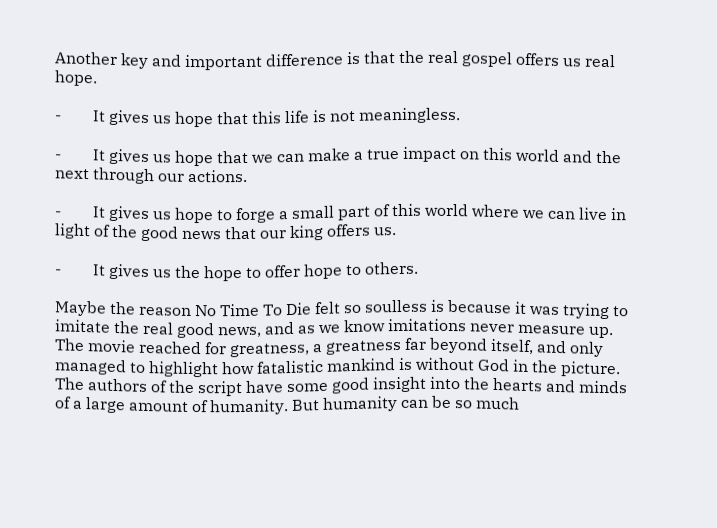Another key and important difference is that the real gospel offers us real hope.

-        It gives us hope that this life is not meaningless.

-        It gives us hope that we can make a true impact on this world and the next through our actions.

-        It gives us hope to forge a small part of this world where we can live in light of the good news that our king offers us.

-        It gives us the hope to offer hope to others.

Maybe the reason No Time To Die felt so soulless is because it was trying to imitate the real good news, and as we know imitations never measure up. The movie reached for greatness, a greatness far beyond itself, and only managed to highlight how fatalistic mankind is without God in the picture. The authors of the script have some good insight into the hearts and minds of a large amount of humanity. But humanity can be so much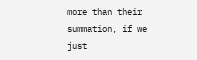more than their summation, if we just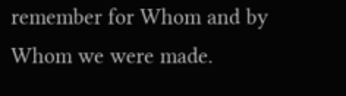remember for Whom and by Whom we were made.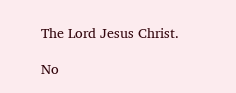The Lord Jesus Christ.

No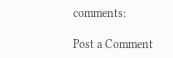comments:

Post a Comment